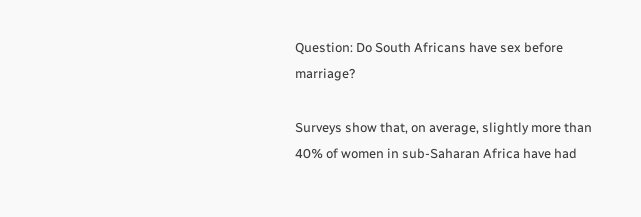Question: Do South Africans have sex before marriage?

Surveys show that, on average, slightly more than 40% of women in sub-Saharan Africa have had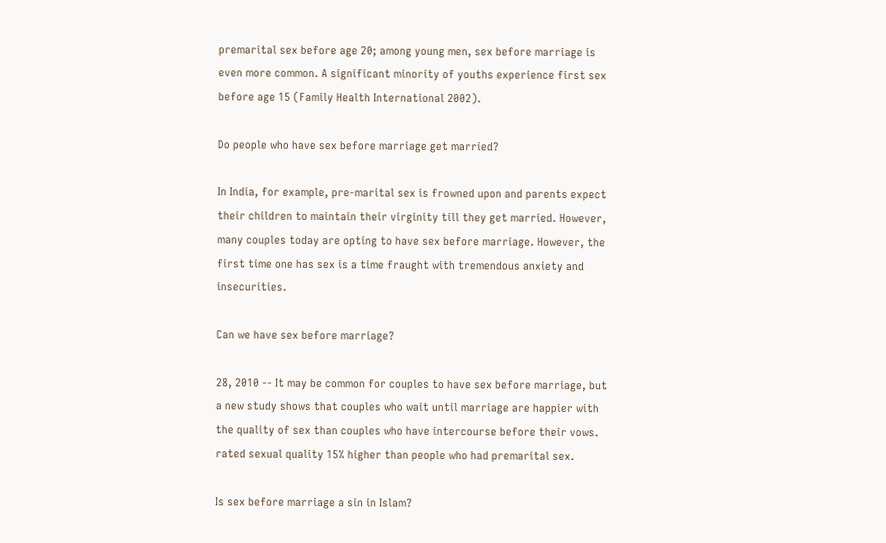premarital sex before age 20; among young men, sex before marriage is even more common. A significant minority of youths experience first sex before age 15 (Family Health International 2002).

Do people who have sex before marriage get married?

In India, for example, pre-marital sex is frowned upon and parents expect their children to maintain their virginity till they get married. However, many couples today are opting to have sex before marriage. However, the first time one has sex is a time fraught with tremendous anxiety and insecurities.

Can we have sex before marriage?

28, 2010 -- It may be common for couples to have sex before marriage, but a new study shows that couples who wait until marriage are happier with the quality of sex than couples who have intercourse before their vows. rated sexual quality 15% higher than people who had premarital sex.

Is sex before marriage a sin in Islam?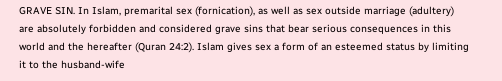GRAVE SIN. In Islam, premarital sex (fornication), as well as sex outside marriage (adultery) are absolutely forbidden and considered grave sins that bear serious consequences in this world and the hereafter (Quran 24:2). Islam gives sex a form of an esteemed status by limiting it to the husband-wife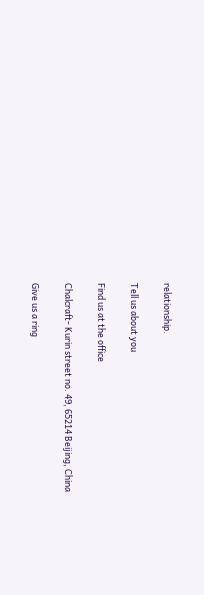relationship.

Tell us about you

Find us at the office

Chalcraft- Kurin street no. 49, 65214 Beijing, China

Give us a ring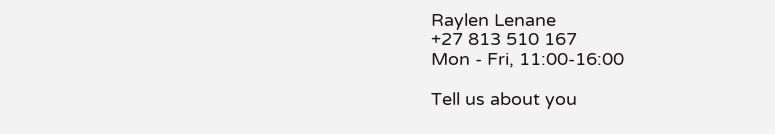Raylen Lenane
+27 813 510 167
Mon - Fri, 11:00-16:00

Tell us about you